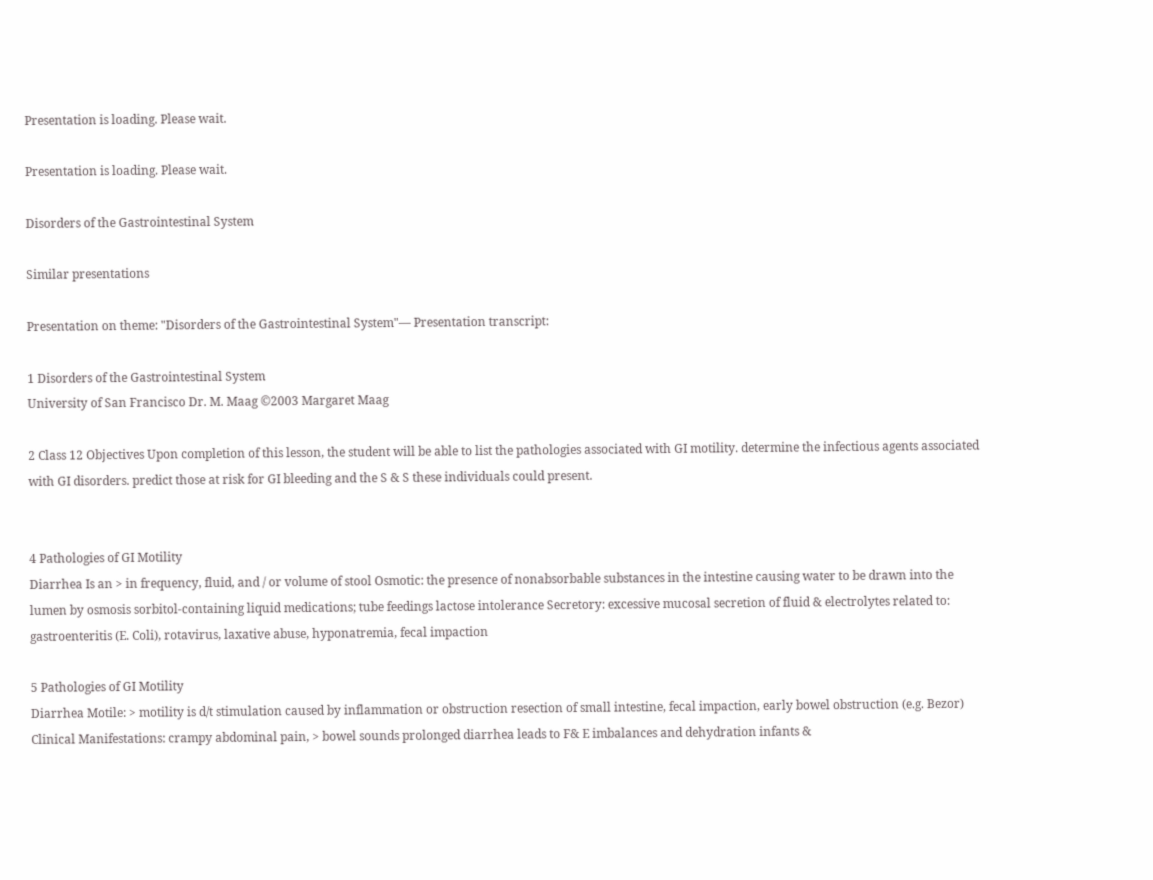Presentation is loading. Please wait.

Presentation is loading. Please wait.

Disorders of the Gastrointestinal System

Similar presentations

Presentation on theme: "Disorders of the Gastrointestinal System"— Presentation transcript:

1 Disorders of the Gastrointestinal System
University of San Francisco Dr. M. Maag ©2003 Margaret Maag

2 Class 12 Objectives Upon completion of this lesson, the student will be able to list the pathologies associated with GI motility. determine the infectious agents associated with GI disorders. predict those at risk for GI bleeding and the S & S these individuals could present.


4 Pathologies of GI Motility
Diarrhea Is an > in frequency, fluid, and / or volume of stool Osmotic: the presence of nonabsorbable substances in the intestine causing water to be drawn into the lumen by osmosis sorbitol-containing liquid medications; tube feedings lactose intolerance Secretory: excessive mucosal secretion of fluid & electrolytes related to: gastroenteritis (E. Coli), rotavirus, laxative abuse, hyponatremia, fecal impaction

5 Pathologies of GI Motility
Diarrhea Motile: > motility is d/t stimulation caused by inflammation or obstruction resection of small intestine, fecal impaction, early bowel obstruction (e.g. Bezor) Clinical Manifestations: crampy abdominal pain, > bowel sounds prolonged diarrhea leads to F& E imbalances and dehydration infants &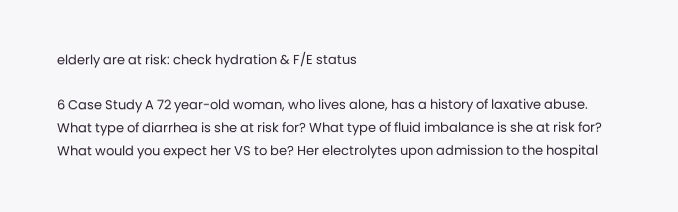elderly are at risk: check hydration & F/E status

6 Case Study A 72 year-old woman, who lives alone, has a history of laxative abuse. What type of diarrhea is she at risk for? What type of fluid imbalance is she at risk for? What would you expect her VS to be? Her electrolytes upon admission to the hospital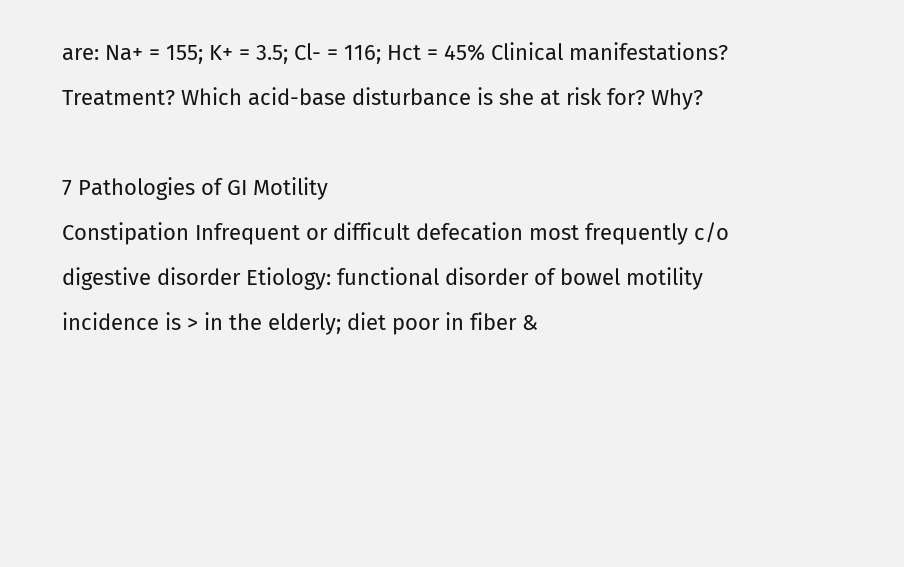are: Na+ = 155; K+ = 3.5; Cl- = 116; Hct = 45% Clinical manifestations? Treatment? Which acid-base disturbance is she at risk for? Why?

7 Pathologies of GI Motility
Constipation Infrequent or difficult defecation most frequently c/o digestive disorder Etiology: functional disorder of bowel motility incidence is > in the elderly; diet poor in fiber &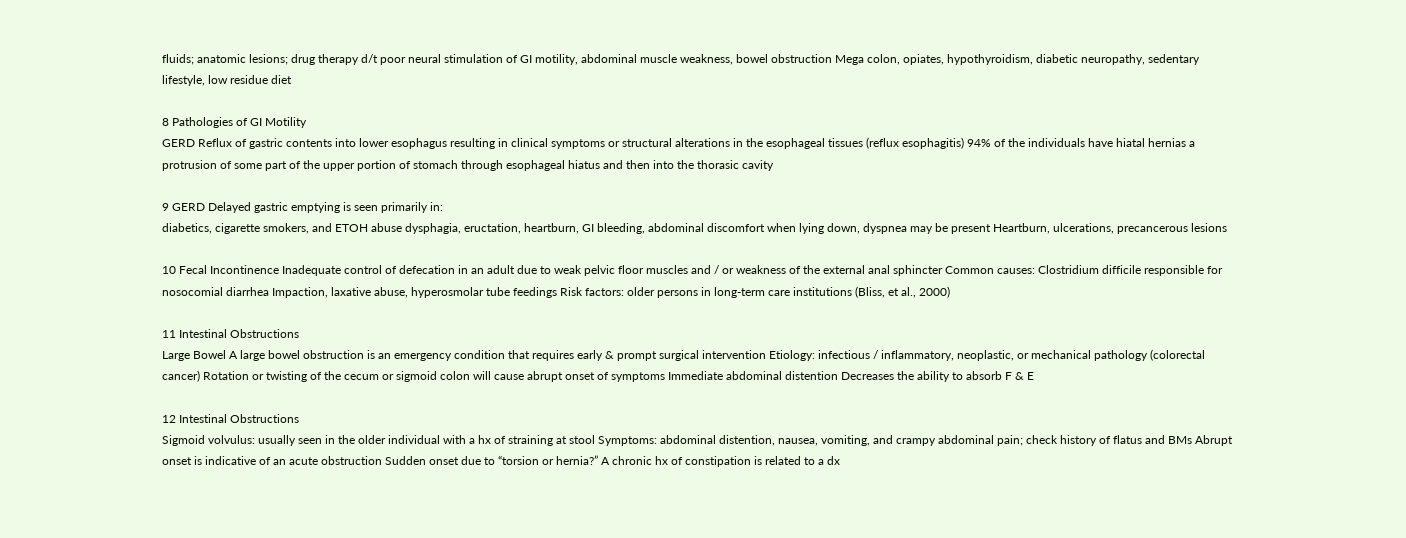fluids; anatomic lesions; drug therapy d/t poor neural stimulation of GI motility, abdominal muscle weakness, bowel obstruction Mega colon, opiates, hypothyroidism, diabetic neuropathy, sedentary lifestyle, low residue diet

8 Pathologies of GI Motility
GERD Reflux of gastric contents into lower esophagus resulting in clinical symptoms or structural alterations in the esophageal tissues (reflux esophagitis) 94% of the individuals have hiatal hernias a protrusion of some part of the upper portion of stomach through esophageal hiatus and then into the thorasic cavity

9 GERD Delayed gastric emptying is seen primarily in:
diabetics, cigarette smokers, and ETOH abuse dysphagia, eructation, heartburn, GI bleeding, abdominal discomfort when lying down, dyspnea may be present Heartburn, ulcerations, precancerous lesions

10 Fecal Incontinence Inadequate control of defecation in an adult due to weak pelvic floor muscles and / or weakness of the external anal sphincter Common causes: Clostridium difficile responsible for nosocomial diarrhea Impaction, laxative abuse, hyperosmolar tube feedings Risk factors: older persons in long-term care institutions (Bliss, et al., 2000)

11 Intestinal Obstructions
Large Bowel A large bowel obstruction is an emergency condition that requires early & prompt surgical intervention Etiology: infectious / inflammatory, neoplastic, or mechanical pathology (colorectal cancer) Rotation or twisting of the cecum or sigmoid colon will cause abrupt onset of symptoms Immediate abdominal distention Decreases the ability to absorb F & E

12 Intestinal Obstructions
Sigmoid volvulus: usually seen in the older individual with a hx of straining at stool Symptoms: abdominal distention, nausea, vomiting, and crampy abdominal pain; check history of flatus and BMs Abrupt onset is indicative of an acute obstruction Sudden onset due to “torsion or hernia?” A chronic hx of constipation is related to a dx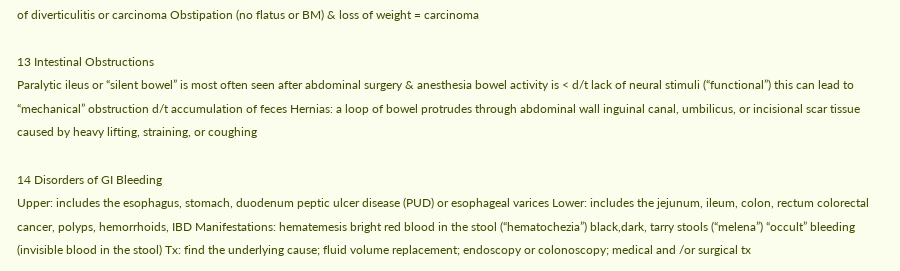of diverticulitis or carcinoma Obstipation (no flatus or BM) & loss of weight = carcinoma

13 Intestinal Obstructions
Paralytic ileus or “silent bowel” is most often seen after abdominal surgery & anesthesia bowel activity is < d/t lack of neural stimuli (“functional”) this can lead to “mechanical” obstruction d/t accumulation of feces Hernias: a loop of bowel protrudes through abdominal wall inguinal canal, umbilicus, or incisional scar tissue caused by heavy lifting, straining, or coughing

14 Disorders of GI Bleeding
Upper: includes the esophagus, stomach, duodenum peptic ulcer disease (PUD) or esophageal varices Lower: includes the jejunum, ileum, colon, rectum colorectal cancer, polyps, hemorrhoids, IBD Manifestations: hematemesis bright red blood in the stool (“hematochezia”) black,dark, tarry stools (“melena”) “occult” bleeding (invisible blood in the stool) Tx: find the underlying cause; fluid volume replacement; endoscopy or colonoscopy; medical and /or surgical tx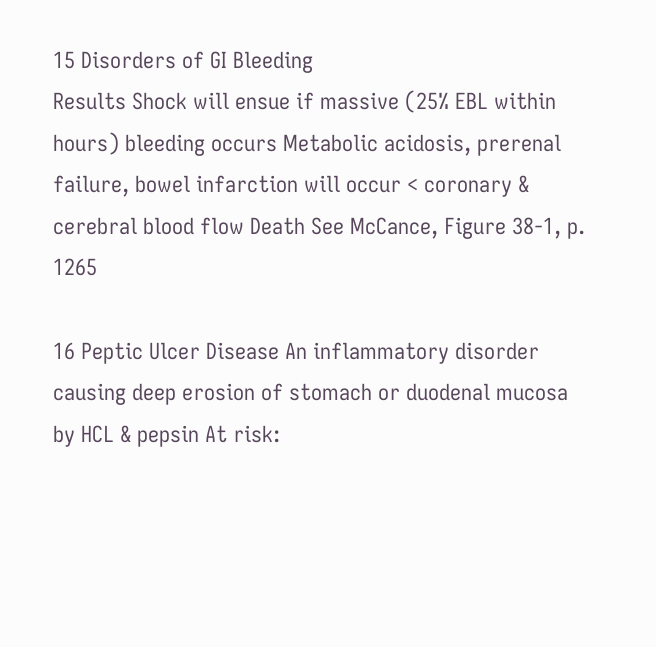15 Disorders of GI Bleeding
Results Shock will ensue if massive (25% EBL within hours) bleeding occurs Metabolic acidosis, prerenal failure, bowel infarction will occur < coronary & cerebral blood flow Death See McCance, Figure 38-1, p. 1265

16 Peptic Ulcer Disease An inflammatory disorder causing deep erosion of stomach or duodenal mucosa by HCL & pepsin At risk: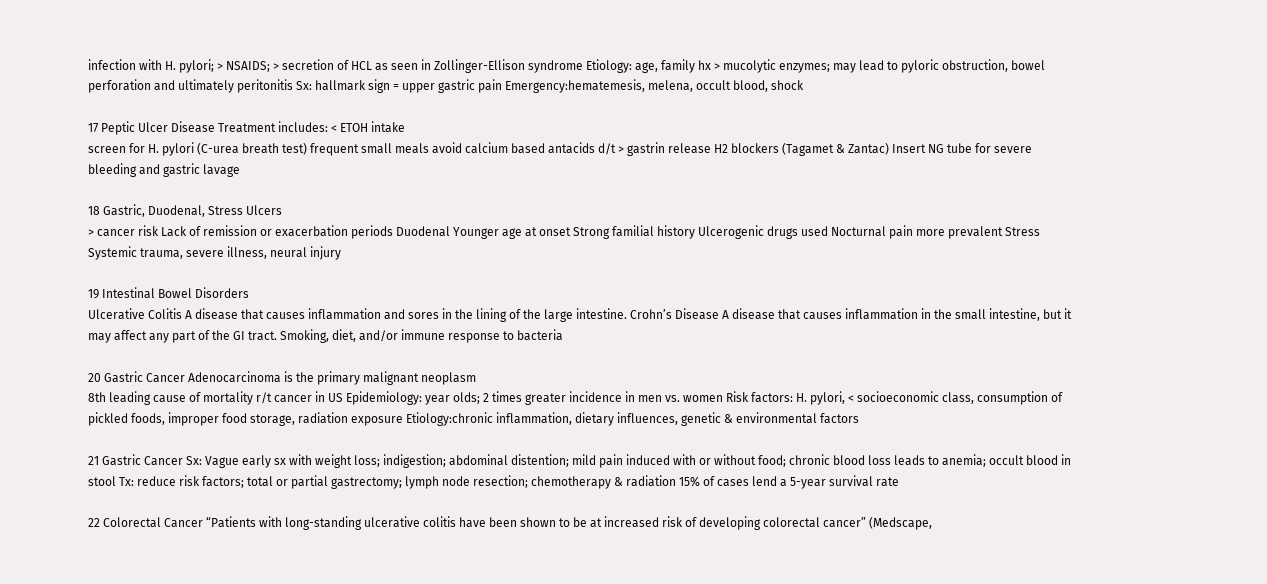infection with H. pylori; > NSAIDS; > secretion of HCL as seen in Zollinger-Ellison syndrome Etiology: age, family hx > mucolytic enzymes; may lead to pyloric obstruction, bowel perforation and ultimately peritonitis Sx: hallmark sign = upper gastric pain Emergency:hematemesis, melena, occult blood, shock

17 Peptic Ulcer Disease Treatment includes: < ETOH intake
screen for H. pylori (C-urea breath test) frequent small meals avoid calcium based antacids d/t > gastrin release H2 blockers (Tagamet & Zantac) Insert NG tube for severe bleeding and gastric lavage

18 Gastric, Duodenal, Stress Ulcers
> cancer risk Lack of remission or exacerbation periods Duodenal Younger age at onset Strong familial history Ulcerogenic drugs used Nocturnal pain more prevalent Stress Systemic trauma, severe illness, neural injury

19 Intestinal Bowel Disorders
Ulcerative Colitis A disease that causes inflammation and sores in the lining of the large intestine. Crohn’s Disease A disease that causes inflammation in the small intestine, but it may affect any part of the GI tract. Smoking, diet, and/or immune response to bacteria

20 Gastric Cancer Adenocarcinoma is the primary malignant neoplasm
8th leading cause of mortality r/t cancer in US Epidemiology: year olds; 2 times greater incidence in men vs. women Risk factors: H. pylori, < socioeconomic class, consumption of pickled foods, improper food storage, radiation exposure Etiology:chronic inflammation, dietary influences, genetic & environmental factors

21 Gastric Cancer Sx: Vague early sx with weight loss; indigestion; abdominal distention; mild pain induced with or without food; chronic blood loss leads to anemia; occult blood in stool Tx: reduce risk factors; total or partial gastrectomy; lymph node resection; chemotherapy & radiation 15% of cases lend a 5-year survival rate

22 Colorectal Cancer “Patients with long-standing ulcerative colitis have been shown to be at increased risk of developing colorectal cancer” (Medscape,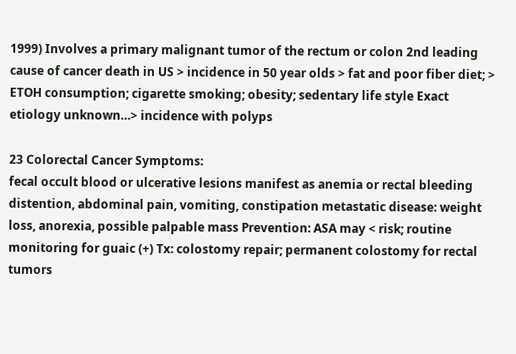1999) Involves a primary malignant tumor of the rectum or colon 2nd leading cause of cancer death in US > incidence in 50 year olds > fat and poor fiber diet; > ETOH consumption; cigarette smoking; obesity; sedentary life style Exact etiology unknown…> incidence with polyps

23 Colorectal Cancer Symptoms:
fecal occult blood or ulcerative lesions manifest as anemia or rectal bleeding distention, abdominal pain, vomiting, constipation metastatic disease: weight loss, anorexia, possible palpable mass Prevention: ASA may < risk; routine monitoring for guaic (+) Tx: colostomy repair; permanent colostomy for rectal tumors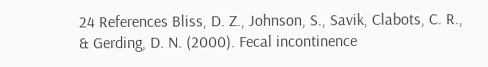24 References Bliss, D. Z., Johnson, S., Savik, Clabots, C. R., & Gerding, D. N. (2000). Fecal incontinence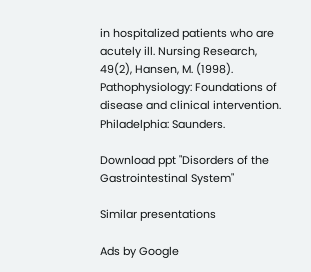in hospitalized patients who are acutely ill. Nursing Research, 49(2), Hansen, M. (1998). Pathophysiology: Foundations of disease and clinical intervention. Philadelphia: Saunders.

Download ppt "Disorders of the Gastrointestinal System"

Similar presentations

Ads by Google